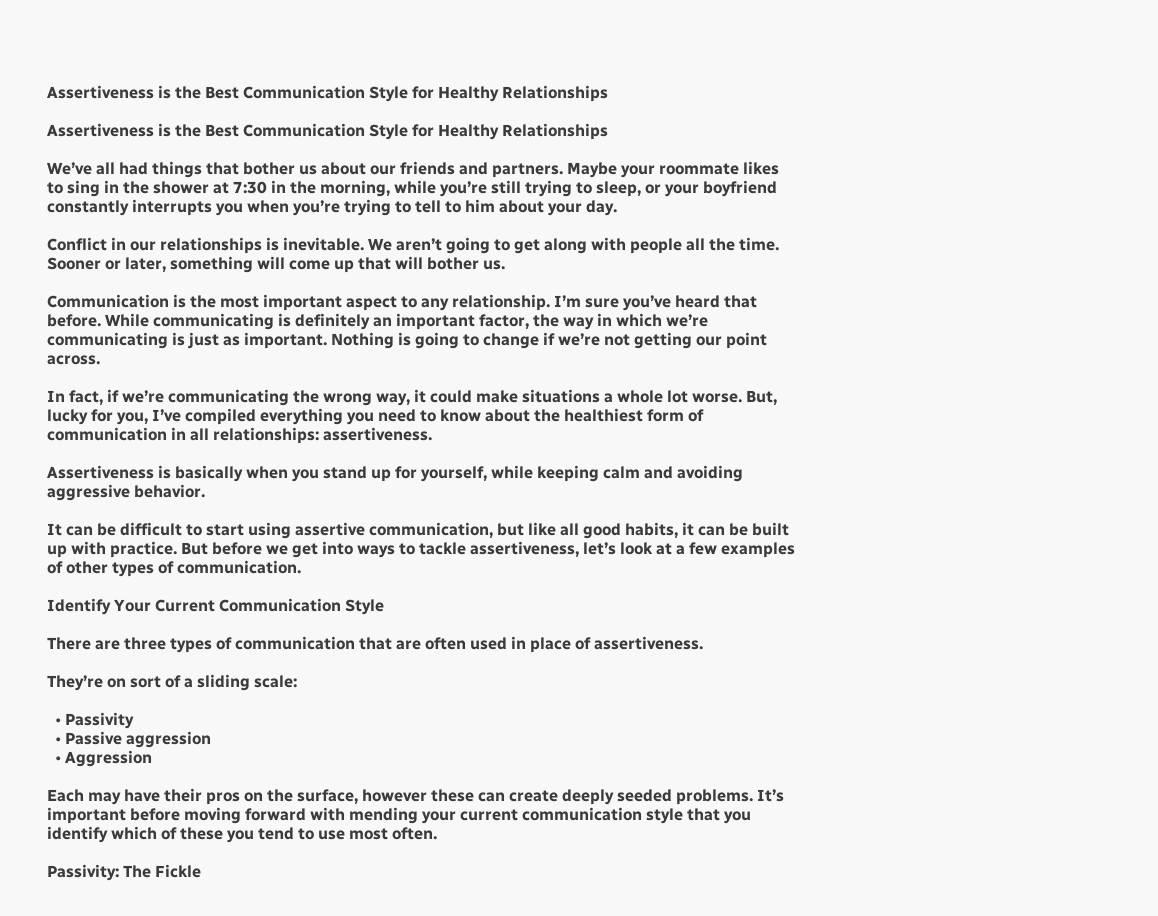Assertiveness is the Best Communication Style for Healthy Relationships

Assertiveness is the Best Communication Style for Healthy Relationships

We’ve all had things that bother us about our friends and partners. Maybe your roommate likes to sing in the shower at 7:30 in the morning, while you’re still trying to sleep, or your boyfriend constantly interrupts you when you’re trying to tell to him about your day.

Conflict in our relationships is inevitable. We aren’t going to get along with people all the time. Sooner or later, something will come up that will bother us.

Communication is the most important aspect to any relationship. I’m sure you’ve heard that before. While communicating is definitely an important factor, the way in which we’re communicating is just as important. Nothing is going to change if we’re not getting our point across.

In fact, if we’re communicating the wrong way, it could make situations a whole lot worse. But, lucky for you, I’ve compiled everything you need to know about the healthiest form of communication in all relationships: assertiveness.

Assertiveness is basically when you stand up for yourself, while keeping calm and avoiding aggressive behavior.

It can be difficult to start using assertive communication, but like all good habits, it can be built up with practice. But before we get into ways to tackle assertiveness, let’s look at a few examples of other types of communication.

Identify Your Current Communication Style

There are three types of communication that are often used in place of assertiveness.

They’re on sort of a sliding scale:

  • Passivity
  • Passive aggression
  • Aggression

Each may have their pros on the surface, however these can create deeply seeded problems. It’s important before moving forward with mending your current communication style that you identify which of these you tend to use most often.

Passivity: The Fickle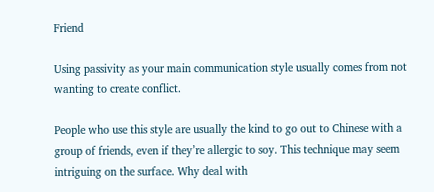Friend

Using passivity as your main communication style usually comes from not wanting to create conflict.

People who use this style are usually the kind to go out to Chinese with a group of friends, even if they’re allergic to soy. This technique may seem intriguing on the surface. Why deal with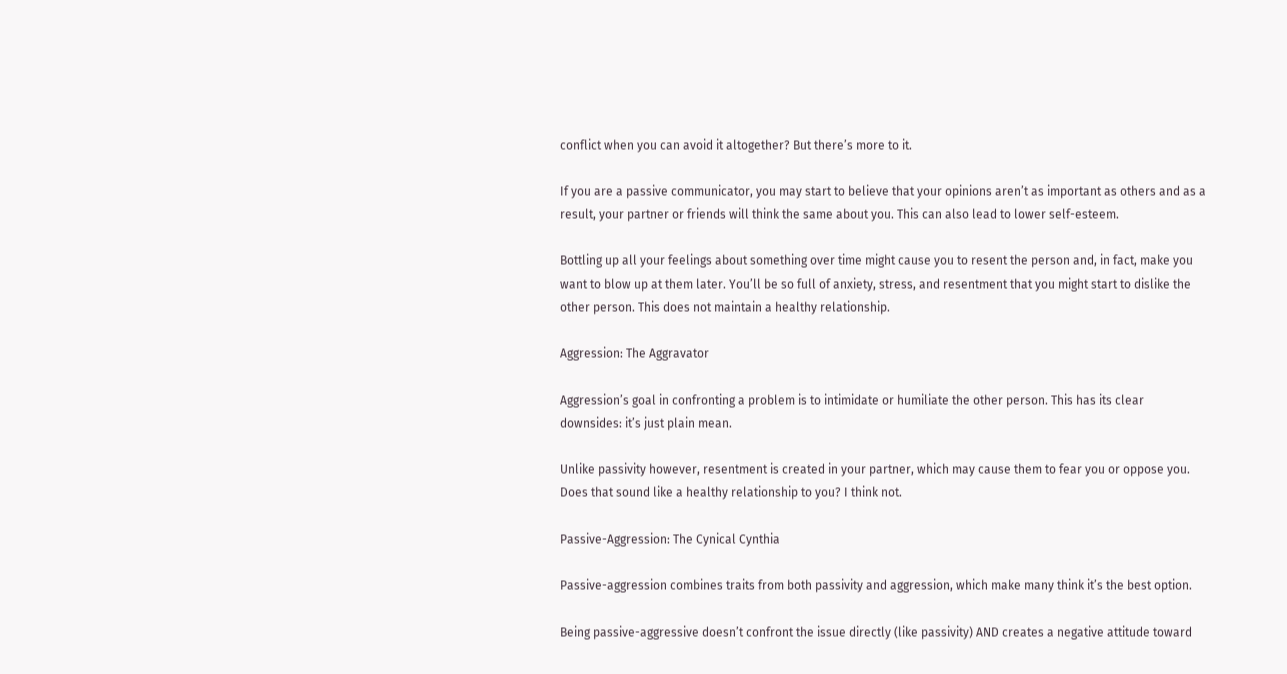conflict when you can avoid it altogether? But there’s more to it.

If you are a passive communicator, you may start to believe that your opinions aren’t as important as others and as a result, your partner or friends will think the same about you. This can also lead to lower self-esteem.

Bottling up all your feelings about something over time might cause you to resent the person and, in fact, make you want to blow up at them later. You’ll be so full of anxiety, stress, and resentment that you might start to dislike the other person. This does not maintain a healthy relationship.

Aggression: The Aggravator

Aggression’s goal in confronting a problem is to intimidate or humiliate the other person. This has its clear downsides: it’s just plain mean.

Unlike passivity however, resentment is created in your partner, which may cause them to fear you or oppose you. Does that sound like a healthy relationship to you? I think not.

Passive-Aggression: The Cynical Cynthia

Passive-aggression combines traits from both passivity and aggression, which make many think it’s the best option.

Being passive-aggressive doesn’t confront the issue directly (like passivity) AND creates a negative attitude toward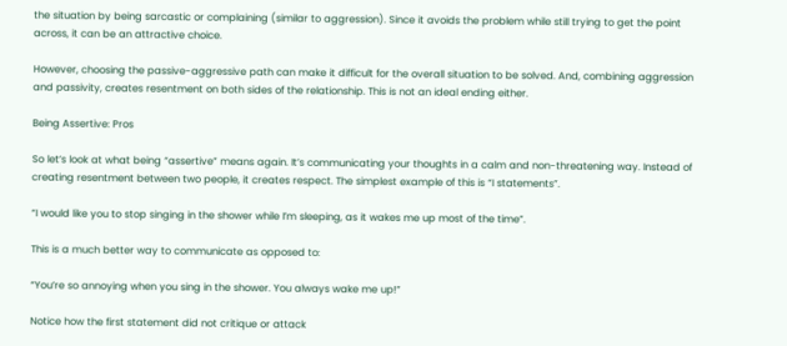the situation by being sarcastic or complaining (similar to aggression). Since it avoids the problem while still trying to get the point across, it can be an attractive choice.

However, choosing the passive-aggressive path can make it difficult for the overall situation to be solved. And, combining aggression and passivity, creates resentment on both sides of the relationship. This is not an ideal ending either.

Being Assertive: Pros

So let’s look at what being “assertive” means again. It’s communicating your thoughts in a calm and non-threatening way. Instead of creating resentment between two people, it creates respect. The simplest example of this is “I statements”.

“I would like you to stop singing in the shower while I’m sleeping, as it wakes me up most of the time”.

This is a much better way to communicate as opposed to:

“You’re so annoying when you sing in the shower. You always wake me up!”

Notice how the first statement did not critique or attack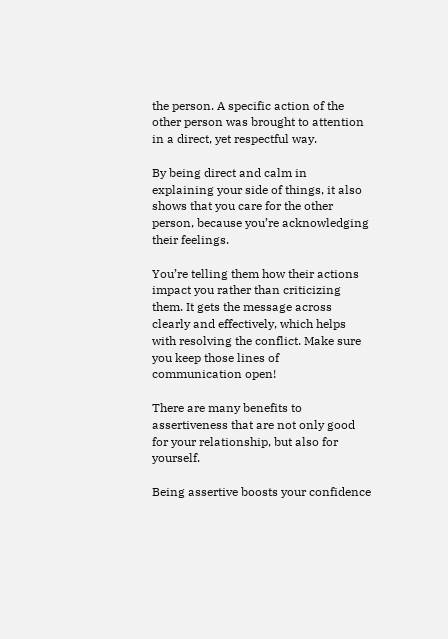the person. A specific action of the other person was brought to attention in a direct, yet respectful way.

By being direct and calm in explaining your side of things, it also shows that you care for the other person, because you’re acknowledging their feelings.

You’re telling them how their actions impact you rather than criticizing them. It gets the message across clearly and effectively, which helps with resolving the conflict. Make sure you keep those lines of communication open!

There are many benefits to assertiveness that are not only good for your relationship, but also for yourself.

Being assertive boosts your confidence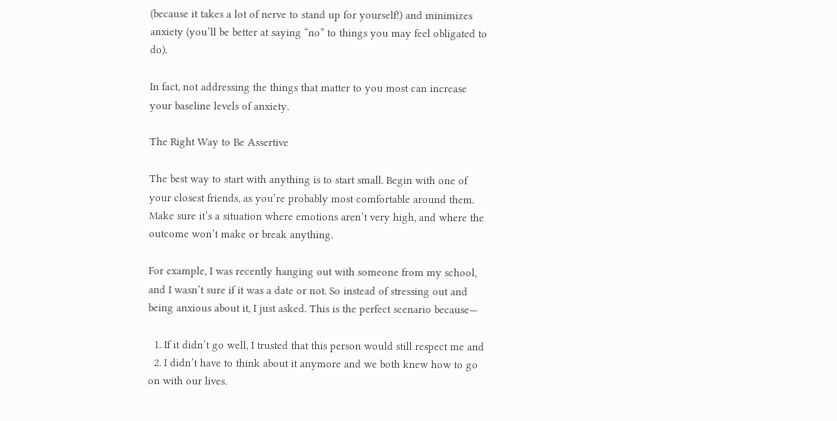(because it takes a lot of nerve to stand up for yourself!) and minimizes anxiety (you’ll be better at saying “no” to things you may feel obligated to do).

In fact, not addressing the things that matter to you most can increase your baseline levels of anxiety.

The Right Way to Be Assertive

The best way to start with anything is to start small. Begin with one of your closest friends, as you’re probably most comfortable around them. Make sure it’s a situation where emotions aren’t very high, and where the outcome won’t make or break anything.

For example, I was recently hanging out with someone from my school, and I wasn’t sure if it was a date or not. So instead of stressing out and being anxious about it, I just asked. This is the perfect scenario because—

  1. If it didn’t go well, I trusted that this person would still respect me and
  2. I didn’t have to think about it anymore and we both knew how to go on with our lives.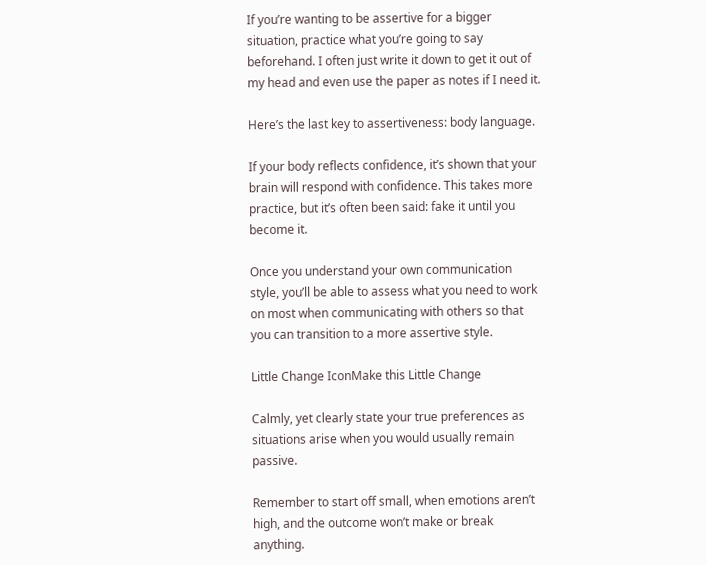If you’re wanting to be assertive for a bigger situation, practice what you’re going to say beforehand. I often just write it down to get it out of my head and even use the paper as notes if I need it.

Here’s the last key to assertiveness: body language.

If your body reflects confidence, it’s shown that your brain will respond with confidence. This takes more practice, but it’s often been said: fake it until you become it.

Once you understand your own communication style, you’ll be able to assess what you need to work on most when communicating with others so that you can transition to a more assertive style.

Little Change IconMake this Little Change

Calmly, yet clearly state your true preferences as situations arise when you would usually remain passive.

Remember to start off small, when emotions aren’t high, and the outcome won’t make or break anything.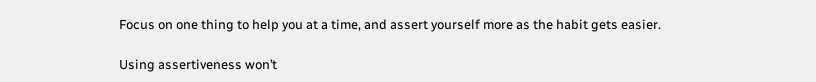Focus on one thing to help you at a time, and assert yourself more as the habit gets easier.

Using assertiveness won’t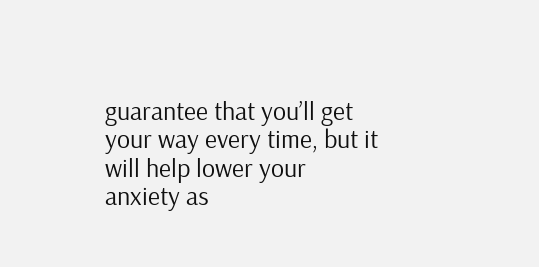guarantee that you’ll get your way every time, but it will help lower your anxiety as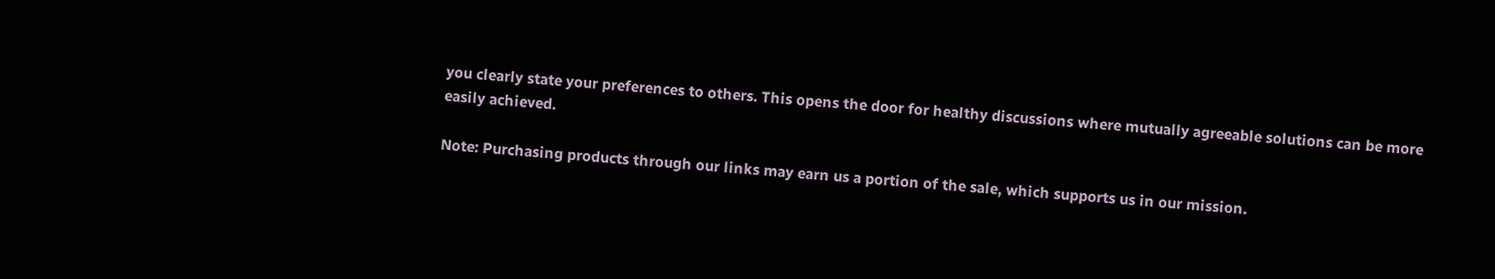you clearly state your preferences to others. This opens the door for healthy discussions where mutually agreeable solutions can be more easily achieved.

Note: Purchasing products through our links may earn us a portion of the sale, which supports us in our mission.